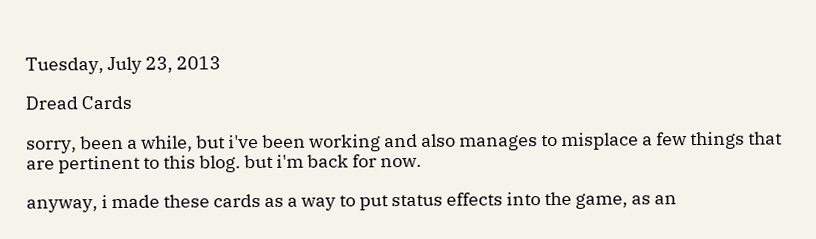Tuesday, July 23, 2013

Dread Cards

sorry, been a while, but i've been working and also manages to misplace a few things that are pertinent to this blog. but i'm back for now.

anyway, i made these cards as a way to put status effects into the game, as an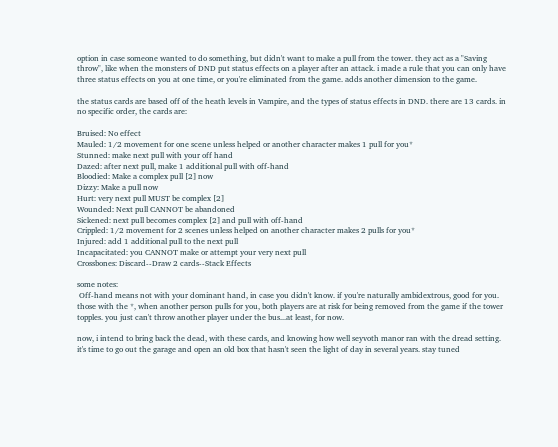option in case someone wanted to do something, but didn't want to make a pull from the tower. they act as a "Saving throw", like when the monsters of DND put status effects on a player after an attack. i made a rule that you can only have three status effects on you at one time, or you're eliminated from the game. adds another dimension to the game.

the status cards are based off of the heath levels in Vampire, and the types of status effects in DND. there are 13 cards. in no specific order, the cards are:

Bruised: No effect
Mauled: 1/2 movement for one scene unless helped or another character makes 1 pull for you*
Stunned: make next pull with your off hand
Dazed: after next pull, make 1 additional pull with off-hand
Bloodied: Make a complex pull [2] now
Dizzy: Make a pull now
Hurt: very next pull MUST be complex [2]
Wounded: Next pull CANNOT be abandoned
Sickened: next pull becomes complex [2] and pull with off-hand
Crippled: 1/2 movement for 2 scenes unless helped on another character makes 2 pulls for you*
Injured: add 1 additional pull to the next pull
Incapacitated: you CANNOT make or attempt your very next pull
Crossbones: Discard--Draw 2 cards--Stack Effects

some notes:
 Off-hand means not with your dominant hand, in case you didn't know. if you're naturally ambidextrous, good for you.
those with the *, when another person pulls for you, both players are at risk for being removed from the game if the tower topples. you just can't throw another player under the bus...at least, for now.

now, i intend to bring back the dead, with these cards, and knowing how well seyvoth manor ran with the dread setting. it's time to go out the garage and open an old box that hasn't seen the light of day in several years. stay tuned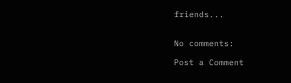friends...


No comments:

Post a Comment